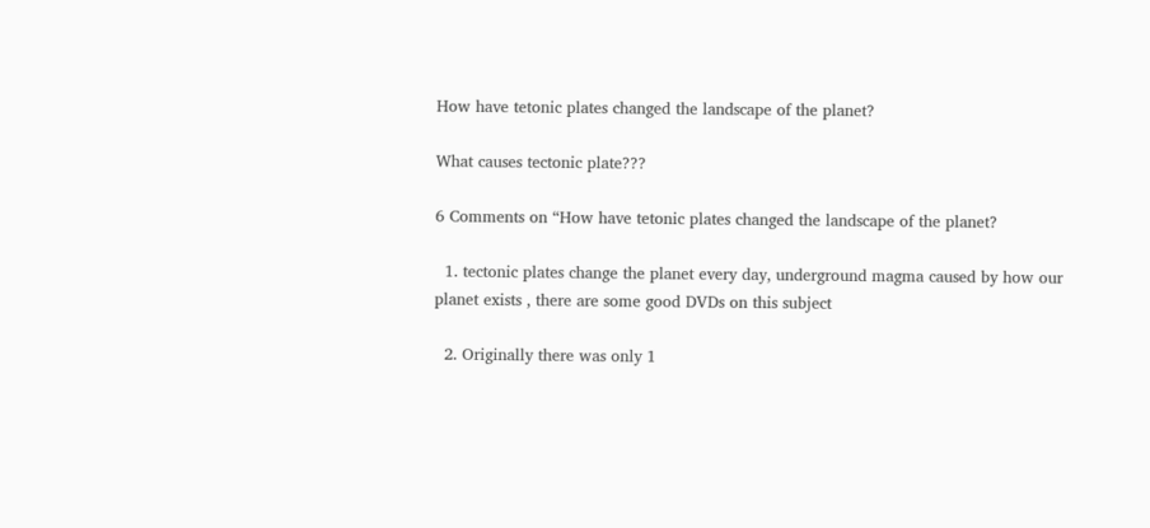How have tetonic plates changed the landscape of the planet?

What causes tectonic plate???

6 Comments on “How have tetonic plates changed the landscape of the planet?

  1. tectonic plates change the planet every day, underground magma caused by how our planet exists , there are some good DVDs on this subject

  2. Originally there was only 1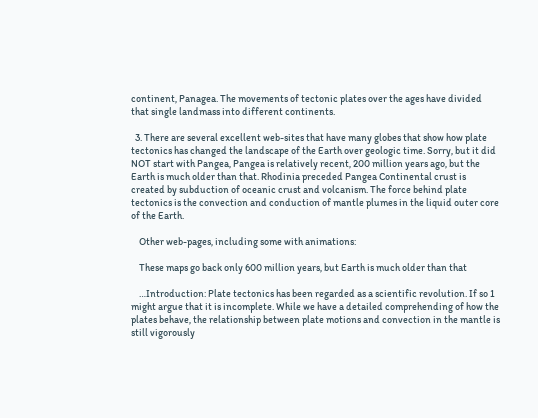continent, Panagea. The movements of tectonic plates over the ages have divided that single landmass into different continents.

  3. There are several excellent web-sites that have many globes that show how plate tectonics has changed the landscape of the Earth over geologic time. Sorry, but it did NOT start with Pangea, Pangea is relatively recent, 200 million years ago, but the Earth is much older than that. Rhodinia preceded Pangea Continental crust is created by subduction of oceanic crust and volcanism. The force behind plate tectonics is the convection and conduction of mantle plumes in the liquid outer core of the Earth.

    Other web-pages, including some with animations:

    These maps go back only 600 million years, but Earth is much older than that

    …Introduction: Plate tectonics has been regarded as a scientific revolution. If so 1 might argue that it is incomplete. While we have a detailed comprehending of how the plates behave, the relationship between plate motions and convection in the mantle is still vigorously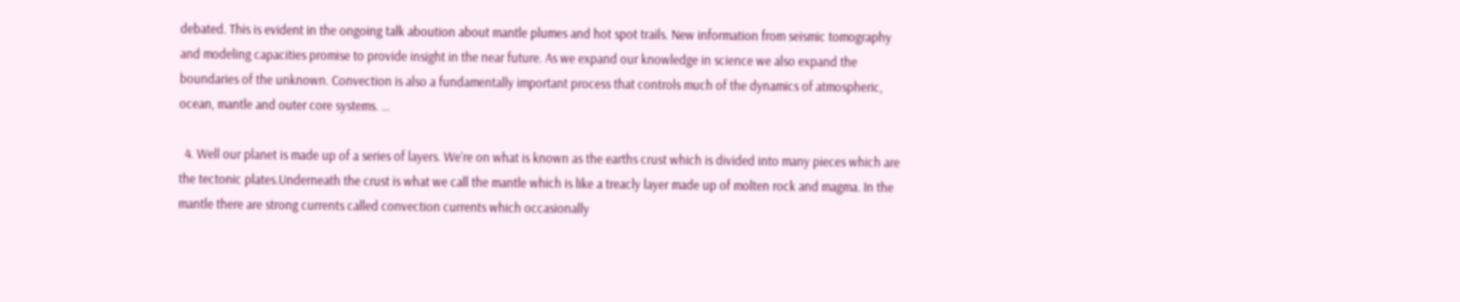debated. This is evident in the ongoing talk aboution about mantle plumes and hot spot trails. New information from seismic tomography and modeling capacities promise to provide insight in the near future. As we expand our knowledge in science we also expand the boundaries of the unknown. Convection is also a fundamentally important process that controls much of the dynamics of atmospheric, ocean, mantle and outer core systems. …

  4. Well our planet is made up of a series of layers. We’re on what is known as the earths crust which is divided into many pieces which are the tectonic plates.Underneath the crust is what we call the mantle which is like a treacly layer made up of molten rock and magma. In the mantle there are strong currents called convection currents which occasionally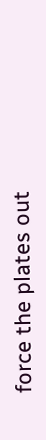force the plates out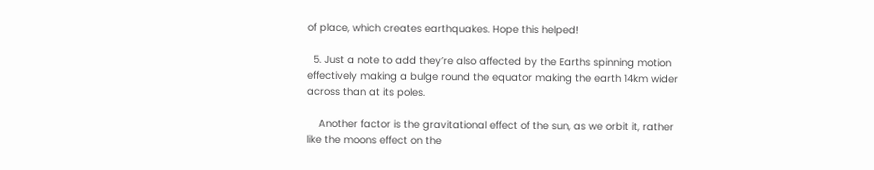of place, which creates earthquakes. Hope this helped!

  5. Just a note to add they’re also affected by the Earths spinning motion effectively making a bulge round the equator making the earth 14km wider across than at its poles.

    Another factor is the gravitational effect of the sun, as we orbit it, rather like the moons effect on the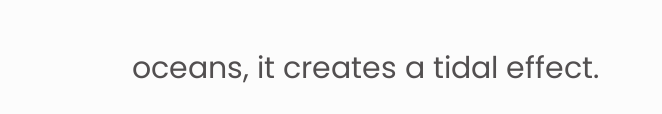oceans, it creates a tidal effect.